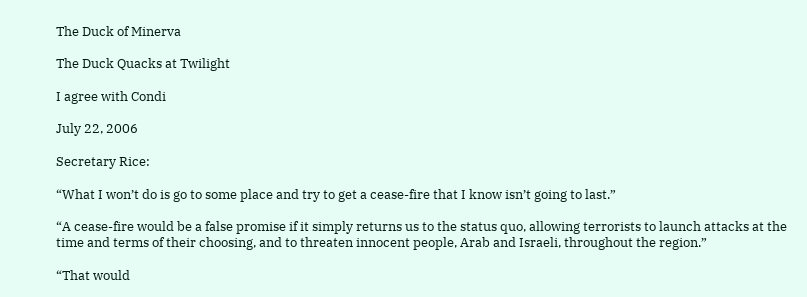The Duck of Minerva

The Duck Quacks at Twilight

I agree with Condi

July 22, 2006

Secretary Rice:

“What I won’t do is go to some place and try to get a cease-fire that I know isn’t going to last.”

“A cease-fire would be a false promise if it simply returns us to the status quo, allowing terrorists to launch attacks at the time and terms of their choosing, and to threaten innocent people, Arab and Israeli, throughout the region.”

“That would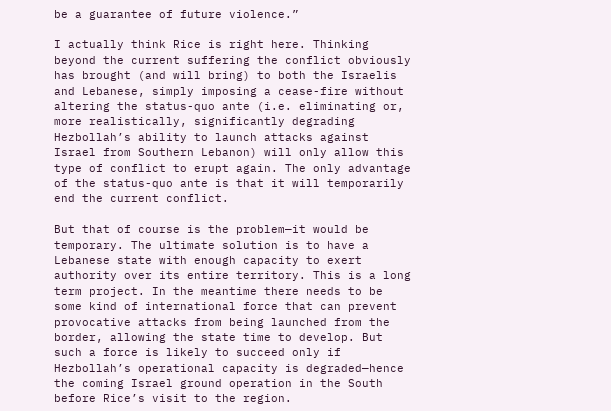be a guarantee of future violence.”

I actually think Rice is right here. Thinking beyond the current suffering the conflict obviously has brought (and will bring) to both the Israelis and Lebanese, simply imposing a cease-fire without altering the status-quo ante (i.e. eliminating or, more realistically, significantly degrading Hezbollah’s ability to launch attacks against Israel from Southern Lebanon) will only allow this type of conflict to erupt again. The only advantage of the status-quo ante is that it will temporarily end the current conflict.

But that of course is the problem—it would be temporary. The ultimate solution is to have a Lebanese state with enough capacity to exert authority over its entire territory. This is a long term project. In the meantime there needs to be some kind of international force that can prevent provocative attacks from being launched from the border, allowing the state time to develop. But such a force is likely to succeed only if Hezbollah’s operational capacity is degraded—hence the coming Israel ground operation in the South before Rice’s visit to the region.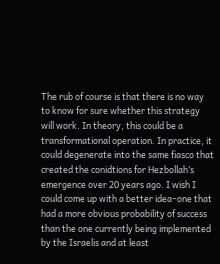The rub of course is that there is no way to know for sure whether this strategy will work. In theory, this could be a transformational operation. In practice, it could degenerate into the same fiasco that created the conidtions for Hezbollah’s emergence over 20 years ago. I wish I could come up with a better idea–one that had a more obvious probability of success than the one currently being implemented by the Israelis and at least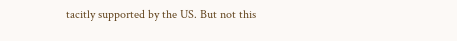tacitly supported by the US. But not this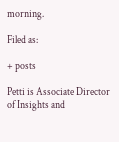morning.

Filed as:

+ posts

Petti is Associate Director of Insights and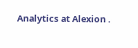Analytics at Alexion .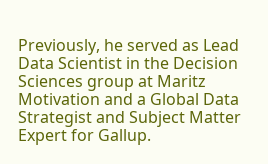Previously, he served as Lead Data Scientist in the Decision Sciences group at Maritz Motivation and a Global Data Strategist and Subject Matter Expert for Gallup.